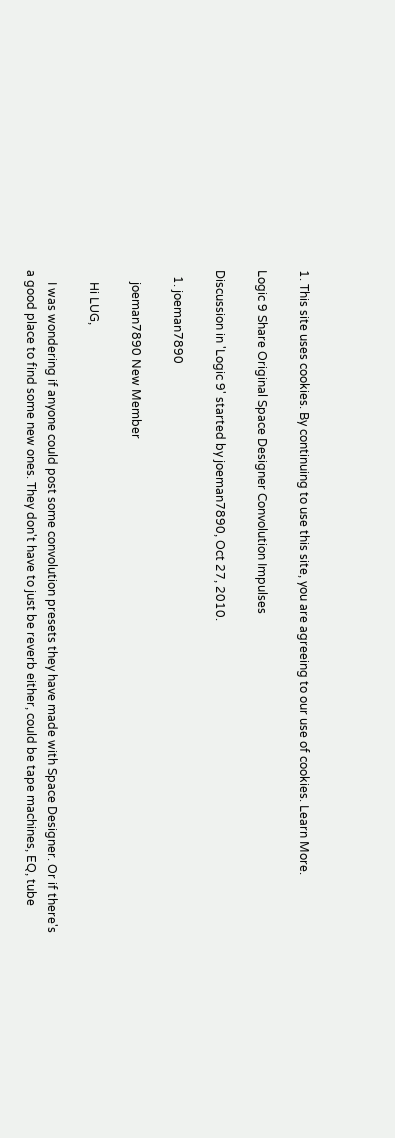1. This site uses cookies. By continuing to use this site, you are agreeing to our use of cookies. Learn More.

Logic 9 Share Original Space Designer Convolution Impulses

Discussion in 'Logic 9' started by joeman7890, Oct 27, 2010.

  1. joeman7890

    joeman7890 New Member

    Hi LUG,

    I was wondering if anyone could post some convolution presets they have made with Space Designer. Or if there's a good place to find some new ones. They don't have to just be reverb either, could be tape machines, EQ, tube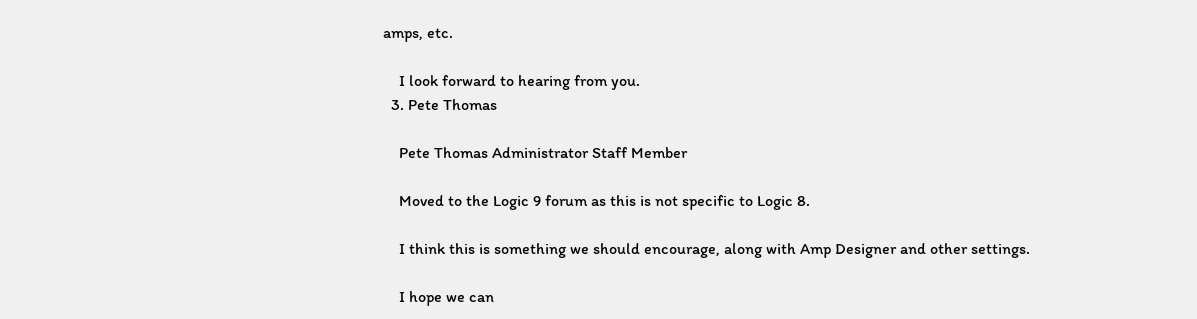amps, etc.

    I look forward to hearing from you.
  3. Pete Thomas

    Pete Thomas Administrator Staff Member

    Moved to the Logic 9 forum as this is not specific to Logic 8.

    I think this is something we should encourage, along with Amp Designer and other settings.

    I hope we can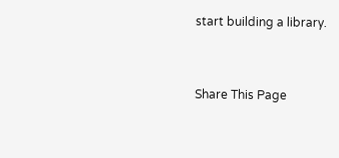start building a library.


Share This Page